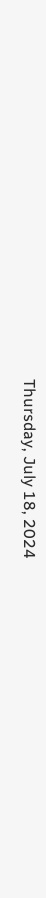Thursday, July 18, 2024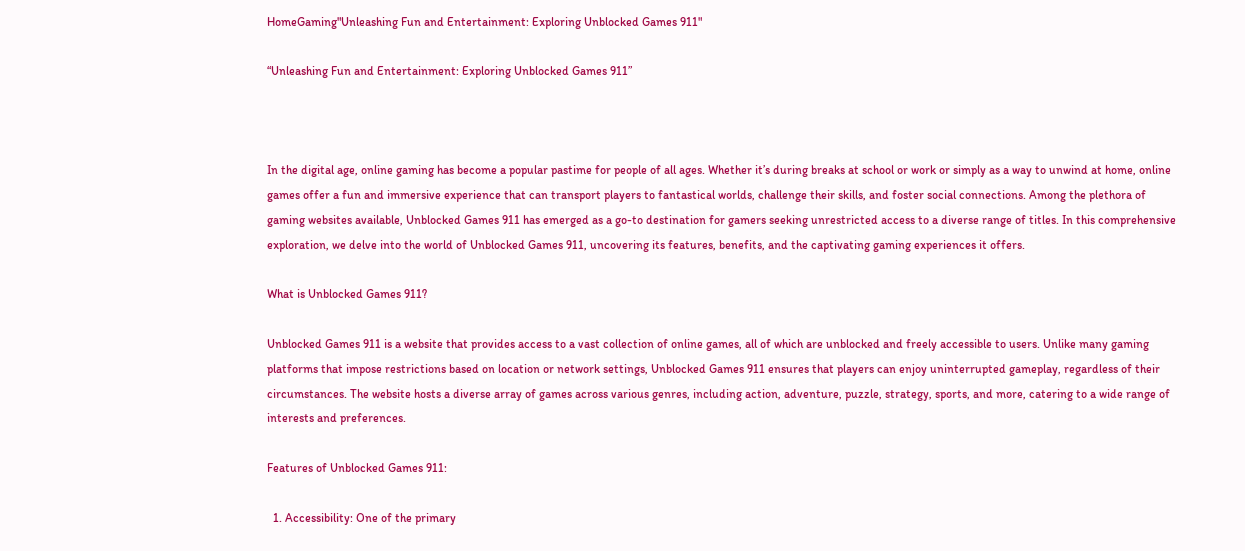HomeGaming"Unleashing Fun and Entertainment: Exploring Unblocked Games 911"

“Unleashing Fun and Entertainment: Exploring Unblocked Games 911”



In the digital age, online gaming has become a popular pastime for people of all ages. Whether it’s during breaks at school or work or simply as a way to unwind at home, online games offer a fun and immersive experience that can transport players to fantastical worlds, challenge their skills, and foster social connections. Among the plethora of gaming websites available, Unblocked Games 911 has emerged as a go-to destination for gamers seeking unrestricted access to a diverse range of titles. In this comprehensive exploration, we delve into the world of Unblocked Games 911, uncovering its features, benefits, and the captivating gaming experiences it offers.

What is Unblocked Games 911?

Unblocked Games 911 is a website that provides access to a vast collection of online games, all of which are unblocked and freely accessible to users. Unlike many gaming platforms that impose restrictions based on location or network settings, Unblocked Games 911 ensures that players can enjoy uninterrupted gameplay, regardless of their circumstances. The website hosts a diverse array of games across various genres, including action, adventure, puzzle, strategy, sports, and more, catering to a wide range of interests and preferences.

Features of Unblocked Games 911:

  1. Accessibility: One of the primary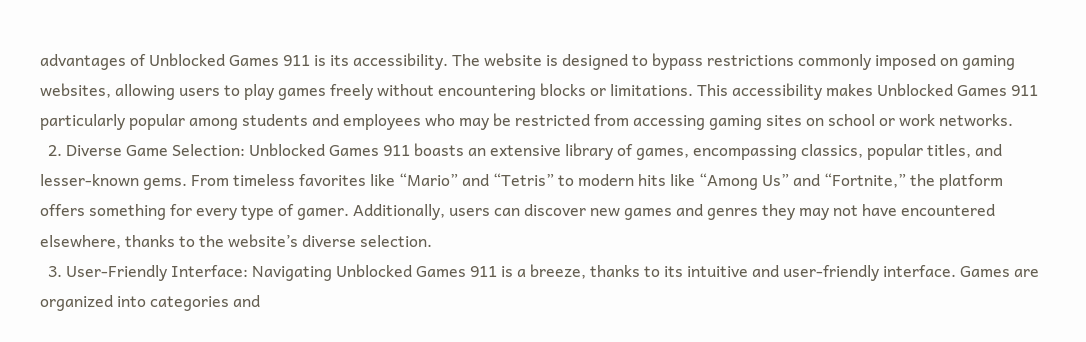advantages of Unblocked Games 911 is its accessibility. The website is designed to bypass restrictions commonly imposed on gaming websites, allowing users to play games freely without encountering blocks or limitations. This accessibility makes Unblocked Games 911 particularly popular among students and employees who may be restricted from accessing gaming sites on school or work networks.
  2. Diverse Game Selection: Unblocked Games 911 boasts an extensive library of games, encompassing classics, popular titles, and lesser-known gems. From timeless favorites like “Mario” and “Tetris” to modern hits like “Among Us” and “Fortnite,” the platform offers something for every type of gamer. Additionally, users can discover new games and genres they may not have encountered elsewhere, thanks to the website’s diverse selection.
  3. User-Friendly Interface: Navigating Unblocked Games 911 is a breeze, thanks to its intuitive and user-friendly interface. Games are organized into categories and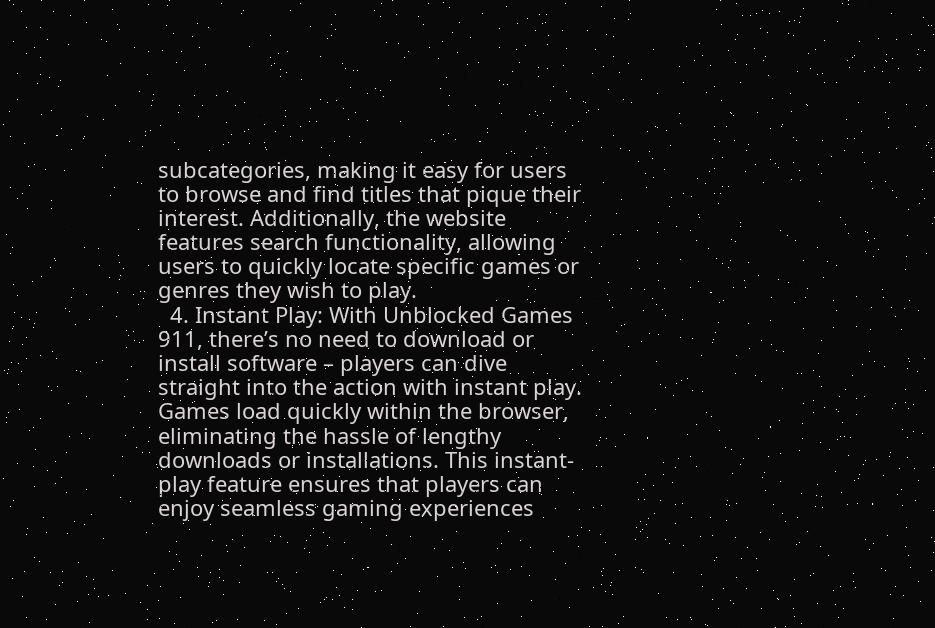subcategories, making it easy for users to browse and find titles that pique their interest. Additionally, the website features search functionality, allowing users to quickly locate specific games or genres they wish to play.
  4. Instant Play: With Unblocked Games 911, there’s no need to download or install software – players can dive straight into the action with instant play. Games load quickly within the browser, eliminating the hassle of lengthy downloads or installations. This instant-play feature ensures that players can enjoy seamless gaming experiences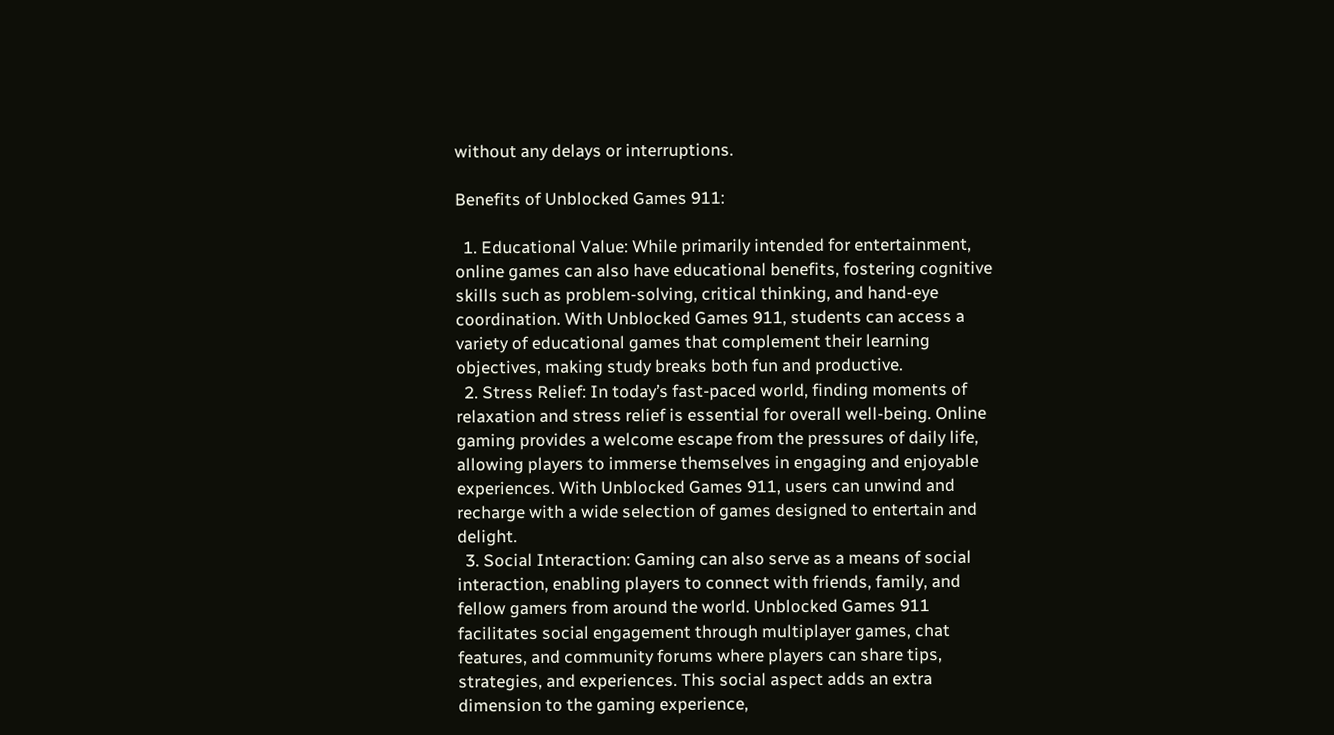without any delays or interruptions.

Benefits of Unblocked Games 911:

  1. Educational Value: While primarily intended for entertainment, online games can also have educational benefits, fostering cognitive skills such as problem-solving, critical thinking, and hand-eye coordination. With Unblocked Games 911, students can access a variety of educational games that complement their learning objectives, making study breaks both fun and productive.
  2. Stress Relief: In today’s fast-paced world, finding moments of relaxation and stress relief is essential for overall well-being. Online gaming provides a welcome escape from the pressures of daily life, allowing players to immerse themselves in engaging and enjoyable experiences. With Unblocked Games 911, users can unwind and recharge with a wide selection of games designed to entertain and delight.
  3. Social Interaction: Gaming can also serve as a means of social interaction, enabling players to connect with friends, family, and fellow gamers from around the world. Unblocked Games 911 facilitates social engagement through multiplayer games, chat features, and community forums where players can share tips, strategies, and experiences. This social aspect adds an extra dimension to the gaming experience,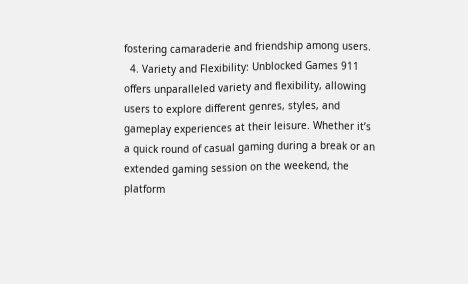fostering camaraderie and friendship among users.
  4. Variety and Flexibility: Unblocked Games 911 offers unparalleled variety and flexibility, allowing users to explore different genres, styles, and gameplay experiences at their leisure. Whether it’s a quick round of casual gaming during a break or an extended gaming session on the weekend, the platform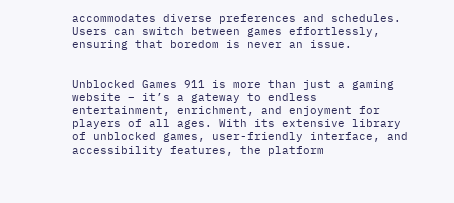accommodates diverse preferences and schedules. Users can switch between games effortlessly, ensuring that boredom is never an issue.


Unblocked Games 911 is more than just a gaming website – it’s a gateway to endless entertainment, enrichment, and enjoyment for players of all ages. With its extensive library of unblocked games, user-friendly interface, and accessibility features, the platform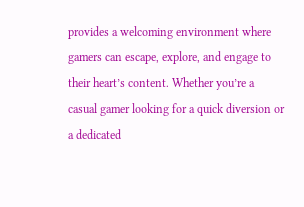provides a welcoming environment where gamers can escape, explore, and engage to their heart’s content. Whether you’re a casual gamer looking for a quick diversion or a dedicated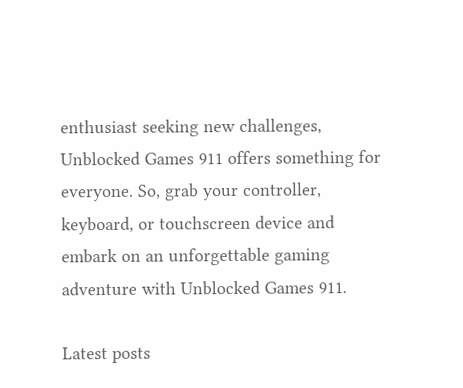enthusiast seeking new challenges, Unblocked Games 911 offers something for everyone. So, grab your controller, keyboard, or touchscreen device and embark on an unforgettable gaming adventure with Unblocked Games 911.

Latest posts